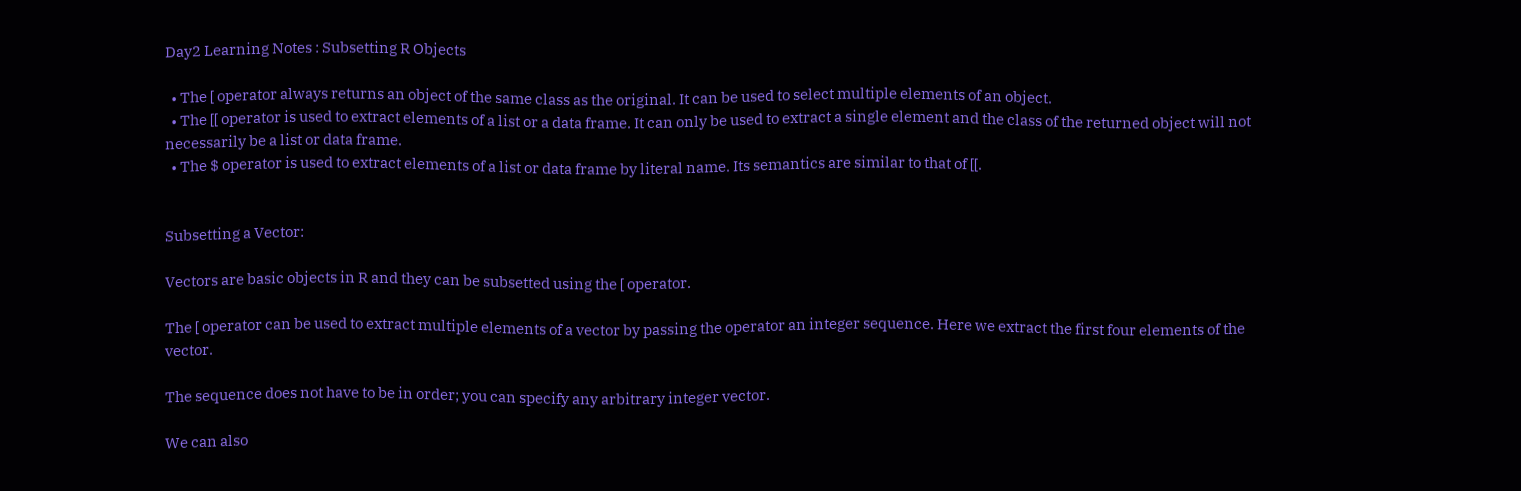Day2 Learning Notes : Subsetting R Objects

  • The [ operator always returns an object of the same class as the original. It can be used to select multiple elements of an object.
  • The [[ operator is used to extract elements of a list or a data frame. It can only be used to extract a single element and the class of the returned object will not necessarily be a list or data frame.
  • The $ operator is used to extract elements of a list or data frame by literal name. Its semantics are similar to that of [[.


Subsetting a Vector:

Vectors are basic objects in R and they can be subsetted using the [ operator.

The [ operator can be used to extract multiple elements of a vector by passing the operator an integer sequence. Here we extract the first four elements of the vector.

The sequence does not have to be in order; you can specify any arbitrary integer vector.

We can also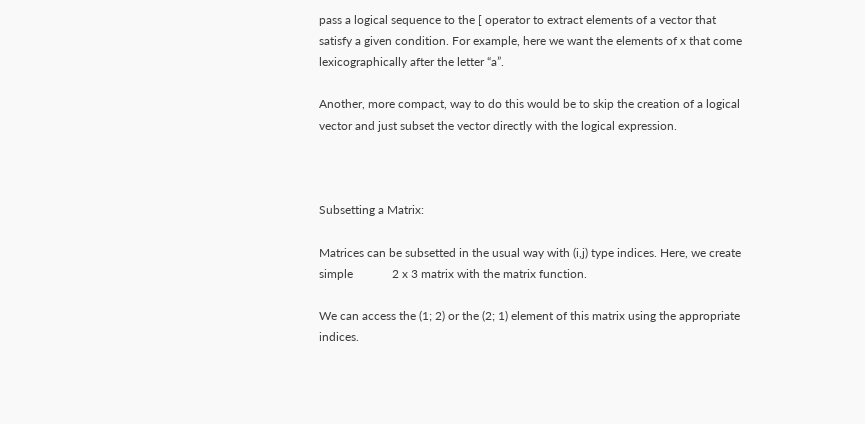pass a logical sequence to the [ operator to extract elements of a vector that satisfy a given condition. For example, here we want the elements of x that come lexicographically after the letter “a”.

Another, more compact, way to do this would be to skip the creation of a logical vector and just subset the vector directly with the logical expression.



Subsetting a Matrix:

Matrices can be subsetted in the usual way with (i,j) type indices. Here, we create simple             2 x 3 matrix with the matrix function.

We can access the (1; 2) or the (2; 1) element of this matrix using the appropriate indices.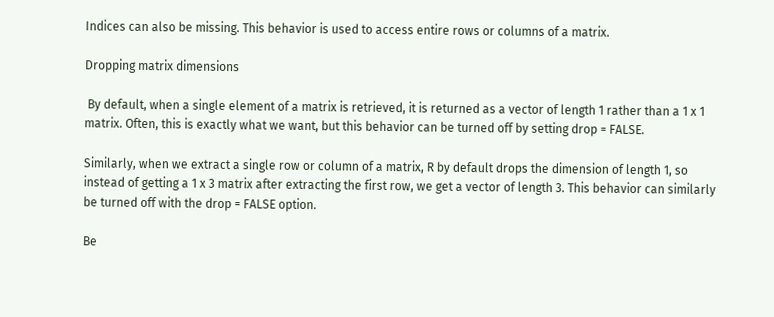Indices can also be missing. This behavior is used to access entire rows or columns of a matrix.

Dropping matrix dimensions

 By default, when a single element of a matrix is retrieved, it is returned as a vector of length 1 rather than a 1 x 1 matrix. Often, this is exactly what we want, but this behavior can be turned off by setting drop = FALSE.

Similarly, when we extract a single row or column of a matrix, R by default drops the dimension of length 1, so instead of getting a 1 x 3 matrix after extracting the first row, we get a vector of length 3. This behavior can similarly be turned off with the drop = FALSE option.

Be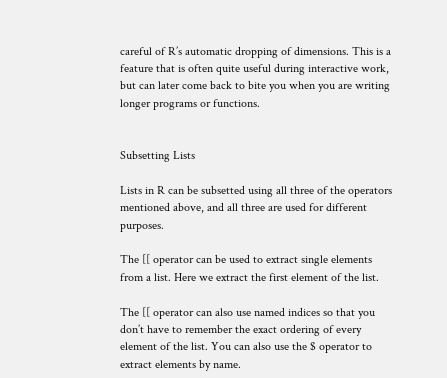careful of R’s automatic dropping of dimensions. This is a feature that is often quite useful during interactive work, but can later come back to bite you when you are writing longer programs or functions.


Subsetting Lists

Lists in R can be subsetted using all three of the operators mentioned above, and all three are used for different purposes.

The [[ operator can be used to extract single elements from a list. Here we extract the first element of the list.

The [[ operator can also use named indices so that you don’t have to remember the exact ordering of every element of the list. You can also use the $ operator to extract elements by name.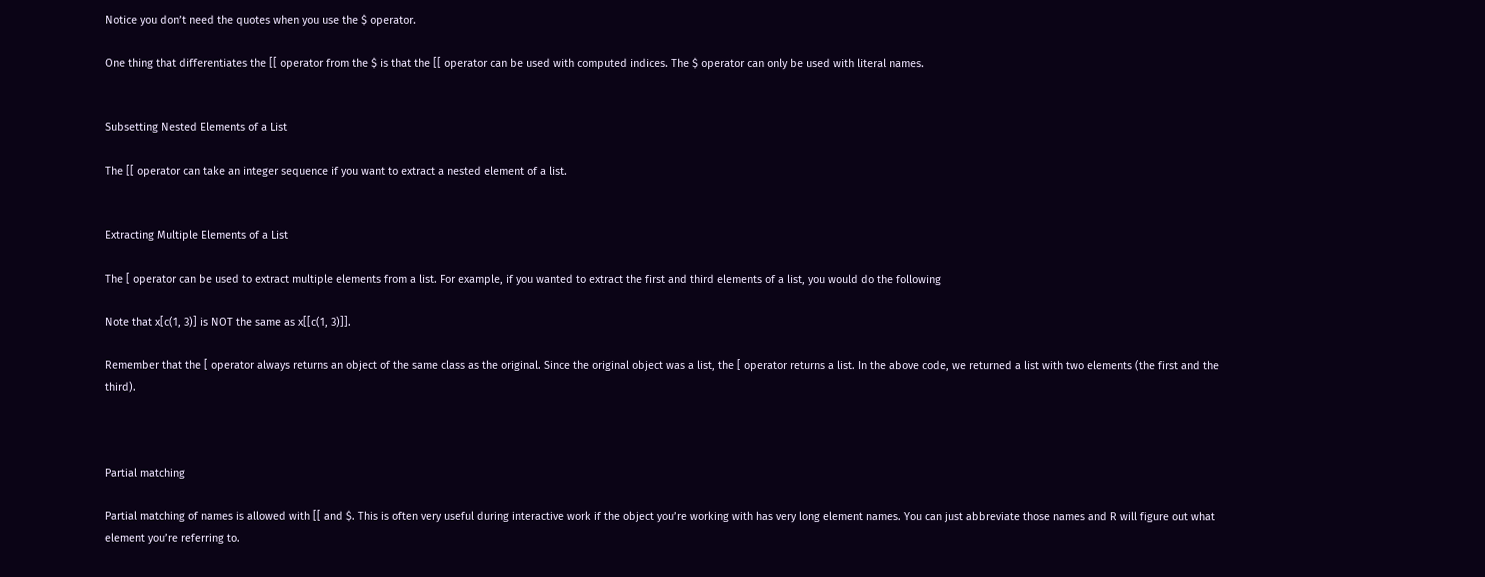Notice you don’t need the quotes when you use the $ operator.

One thing that differentiates the [[ operator from the $ is that the [[ operator can be used with computed indices. The $ operator can only be used with literal names.


Subsetting Nested Elements of a List

The [[ operator can take an integer sequence if you want to extract a nested element of a list.


Extracting Multiple Elements of a List

The [ operator can be used to extract multiple elements from a list. For example, if you wanted to extract the first and third elements of a list, you would do the following

Note that x[c(1, 3)] is NOT the same as x[[c(1, 3)]].

Remember that the [ operator always returns an object of the same class as the original. Since the original object was a list, the [ operator returns a list. In the above code, we returned a list with two elements (the first and the third).



Partial matching

Partial matching of names is allowed with [[ and $. This is often very useful during interactive work if the object you’re working with has very long element names. You can just abbreviate those names and R will figure out what element you’re referring to.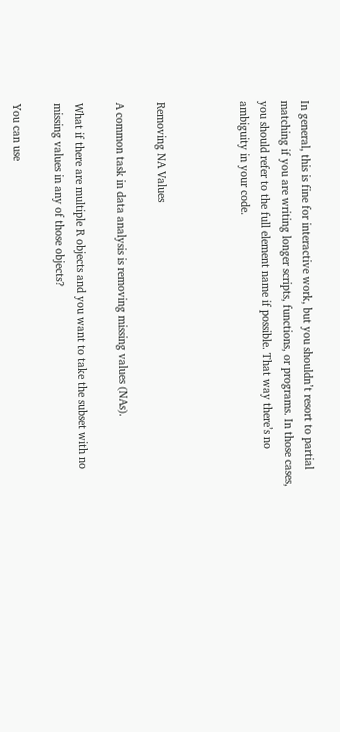In general, this is fine for interactive work, but you shouldn’t resort to partial matching if you are writing longer scripts, functions, or programs. In those cases, you should refer to the full element name if possible. That way there’s no ambiguity in your code.



Removing NA Values

A common task in data analysis is removing missing values (NAs).

What if there are multiple R objects and you want to take the subset with no missing values in any of those objects?

You can use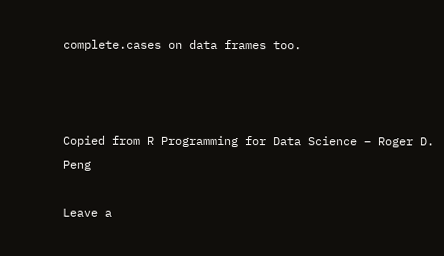complete.cases on data frames too.



Copied from R Programming for Data Science – Roger D. Peng

Leave a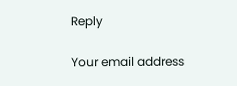Reply

Your email address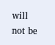will not be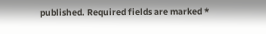published. Required fields are marked *